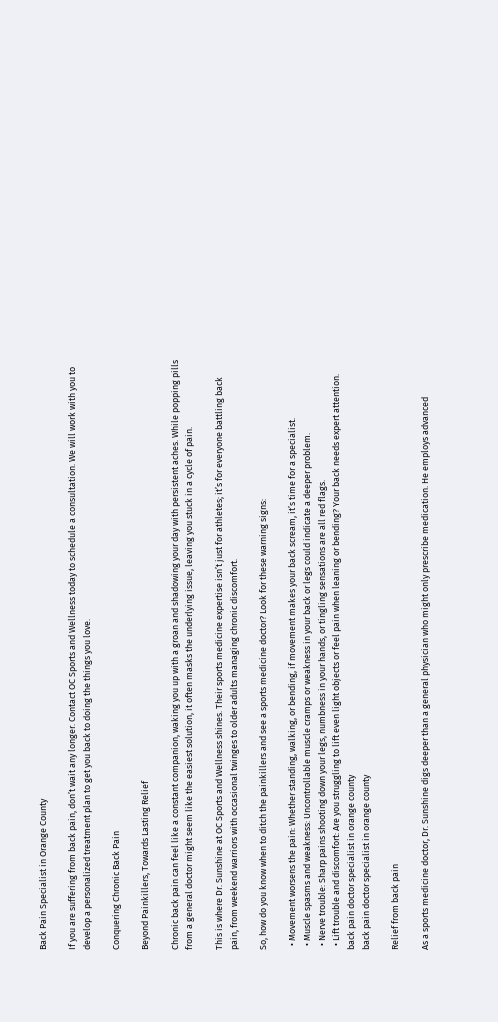Back Pain Specialist in Orange County

If you are suffering from back pain, don’t wait any longer. Contact OC Sports and Wellness today to schedule a consultation. We will work with you to develop a personalized treatment plan to get you back to doing the things you love.

Conquering Chronic Back Pain

Beyond Painkillers, Towards Lasting Relief

Chronic back pain can feel like a constant companion, waking you up with a groan and shadowing your day with persistent aches. While popping pills from a general doctor might seem like the easiest solution, it often masks the underlying issue, leaving you stuck in a cycle of pain.

This is where Dr. Sunshine at OC Sports and Wellness shines. Their sports medicine expertise isn’t just for athletes; it’s for everyone battling back pain, from weekend warriors with occasional twinges to older adults managing chronic discomfort.

So, how do you know when to ditch the painkillers and see a sports medicine doctor? Look for these warning signs:

  • Movement worsens the pain: Whether standing, walking, or bending, if movement makes your back scream, it’s time for a specialist.
  • Muscle spasms and weakness: Uncontrollable muscle cramps or weakness in your back or legs could indicate a deeper problem.
  • Nerve trouble: Sharp pains shooting down your legs, numbness in your hands, or tingling sensations are all red flags.
  • Lift trouble and discomfort: Are you struggling to lift even light objects or feel pain when leaning or bending? Your back needs expert attention.
back pain doctor specialist in orange county
back pain doctor specialist in orange county

Relief from back pain

As a sports medicine doctor, Dr. Sunshine digs deeper than a general physician who might only prescribe medication. He employs advanced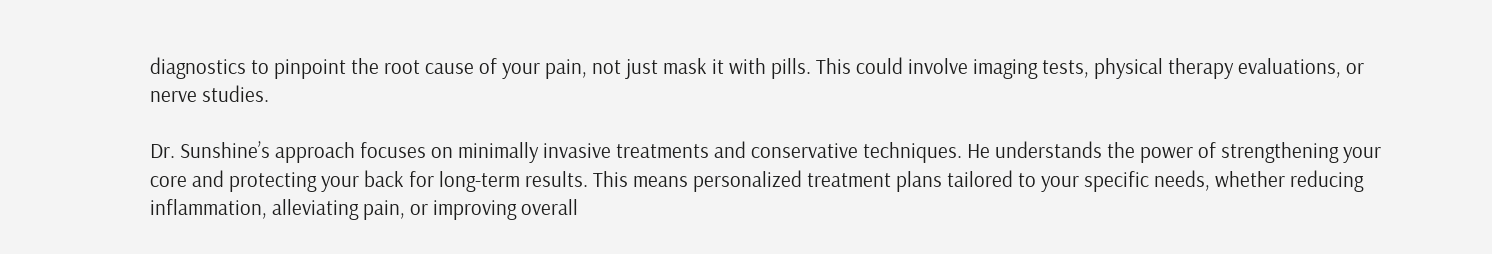diagnostics to pinpoint the root cause of your pain, not just mask it with pills. This could involve imaging tests, physical therapy evaluations, or nerve studies.

Dr. Sunshine’s approach focuses on minimally invasive treatments and conservative techniques. He understands the power of strengthening your core and protecting your back for long-term results. This means personalized treatment plans tailored to your specific needs, whether reducing inflammation, alleviating pain, or improving overall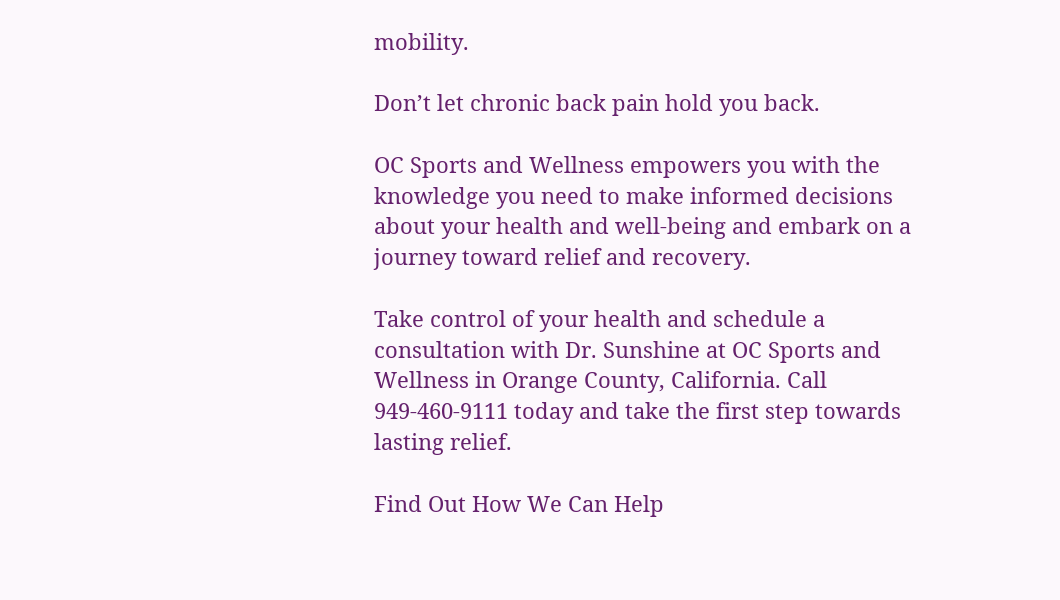mobility.

Don’t let chronic back pain hold you back.

OC Sports and Wellness empowers you with the knowledge you need to make informed decisions about your health and well-being and embark on a journey toward relief and recovery.

Take control of your health and schedule a consultation with Dr. Sunshine at OC Sports and Wellness in Orange County, California. Call 949-460-9111 today and take the first step towards lasting relief.

Find Out How We Can Help